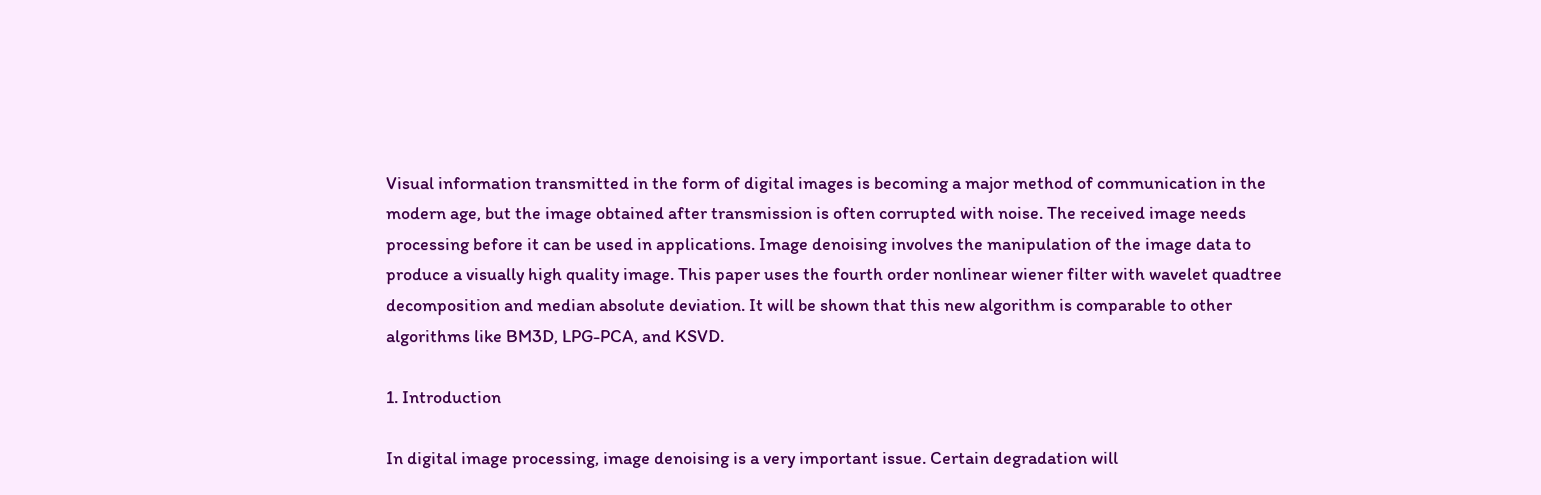Visual information transmitted in the form of digital images is becoming a major method of communication in the modern age, but the image obtained after transmission is often corrupted with noise. The received image needs processing before it can be used in applications. Image denoising involves the manipulation of the image data to produce a visually high quality image. This paper uses the fourth order nonlinear wiener filter with wavelet quadtree decomposition and median absolute deviation. It will be shown that this new algorithm is comparable to other algorithms like BM3D, LPG-PCA, and KSVD.

1. Introduction

In digital image processing, image denoising is a very important issue. Certain degradation will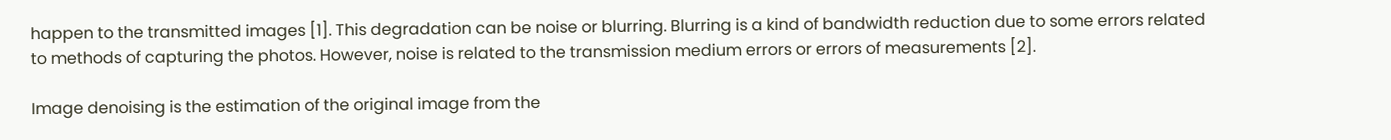happen to the transmitted images [1]. This degradation can be noise or blurring. Blurring is a kind of bandwidth reduction due to some errors related to methods of capturing the photos. However, noise is related to the transmission medium errors or errors of measurements [2].

Image denoising is the estimation of the original image from the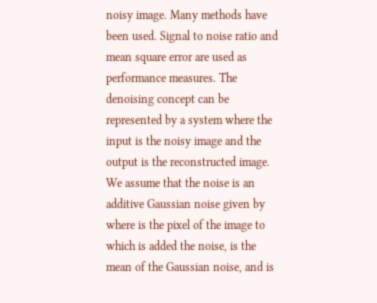noisy image. Many methods have been used. Signal to noise ratio and mean square error are used as performance measures. The denoising concept can be represented by a system where the input is the noisy image and the output is the reconstructed image. We assume that the noise is an additive Gaussian noise given by where is the pixel of the image to which is added the noise, is the mean of the Gaussian noise, and is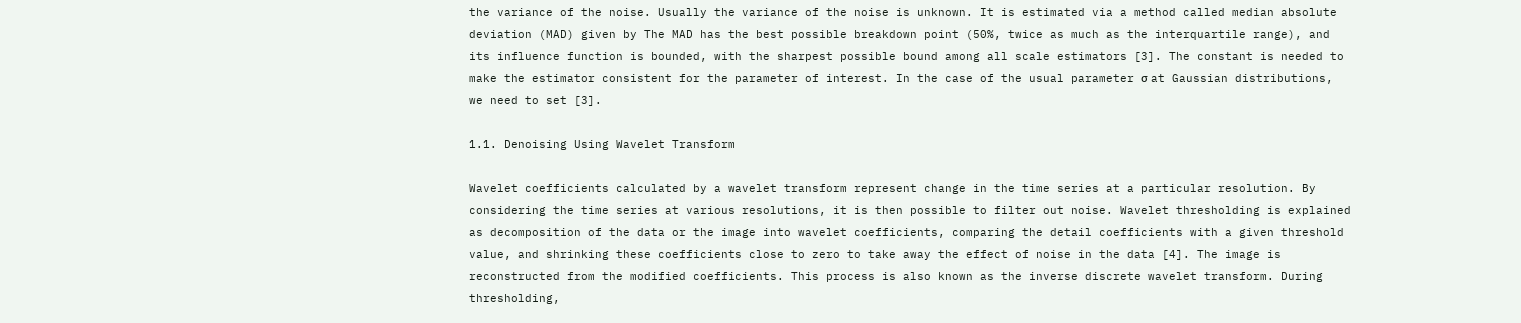the variance of the noise. Usually the variance of the noise is unknown. It is estimated via a method called median absolute deviation (MAD) given by The MAD has the best possible breakdown point (50%, twice as much as the interquartile range), and its influence function is bounded, with the sharpest possible bound among all scale estimators [3]. The constant is needed to make the estimator consistent for the parameter of interest. In the case of the usual parameter σ at Gaussian distributions, we need to set [3].

1.1. Denoising Using Wavelet Transform

Wavelet coefficients calculated by a wavelet transform represent change in the time series at a particular resolution. By considering the time series at various resolutions, it is then possible to filter out noise. Wavelet thresholding is explained as decomposition of the data or the image into wavelet coefficients, comparing the detail coefficients with a given threshold value, and shrinking these coefficients close to zero to take away the effect of noise in the data [4]. The image is reconstructed from the modified coefficients. This process is also known as the inverse discrete wavelet transform. During thresholding,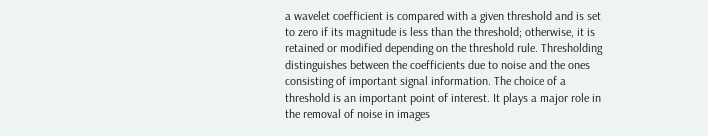a wavelet coefficient is compared with a given threshold and is set to zero if its magnitude is less than the threshold; otherwise, it is retained or modified depending on the threshold rule. Thresholding distinguishes between the coefficients due to noise and the ones consisting of important signal information. The choice of a threshold is an important point of interest. It plays a major role in the removal of noise in images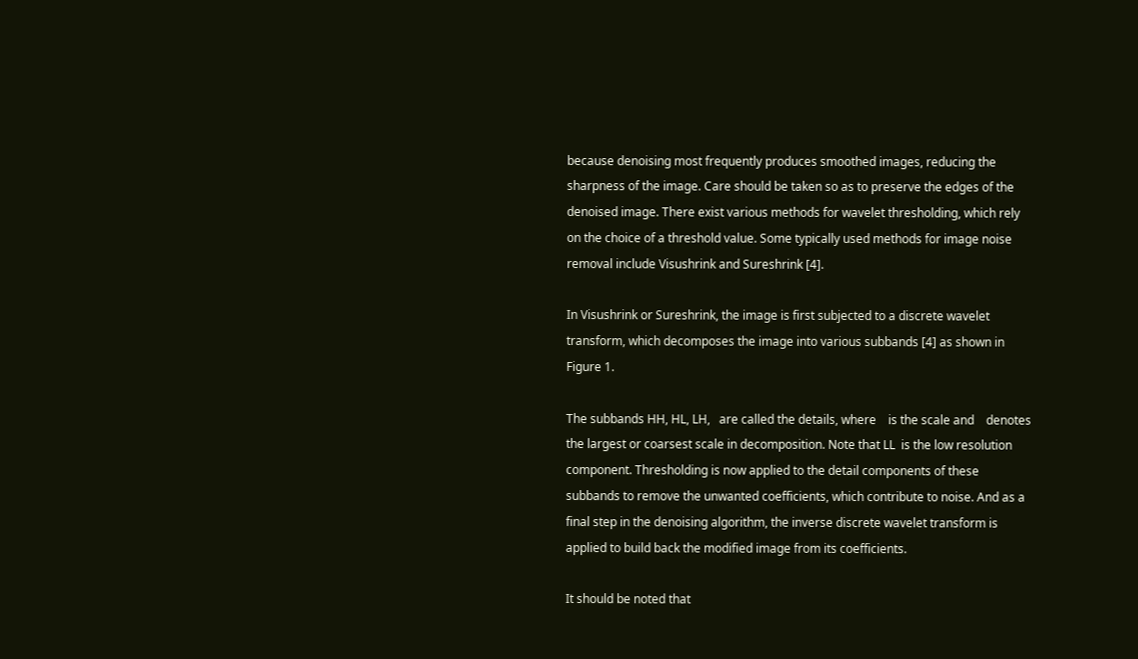because denoising most frequently produces smoothed images, reducing the sharpness of the image. Care should be taken so as to preserve the edges of the denoised image. There exist various methods for wavelet thresholding, which rely on the choice of a threshold value. Some typically used methods for image noise removal include Visushrink and Sureshrink [4].

In Visushrink or Sureshrink, the image is first subjected to a discrete wavelet transform, which decomposes the image into various subbands [4] as shown in Figure 1.

The subbands HH, HL, LH,   are called the details, where    is the scale and    denotes the largest or coarsest scale in decomposition. Note that LL  is the low resolution component. Thresholding is now applied to the detail components of these subbands to remove the unwanted coefficients, which contribute to noise. And as a final step in the denoising algorithm, the inverse discrete wavelet transform is applied to build back the modified image from its coefficients.

It should be noted that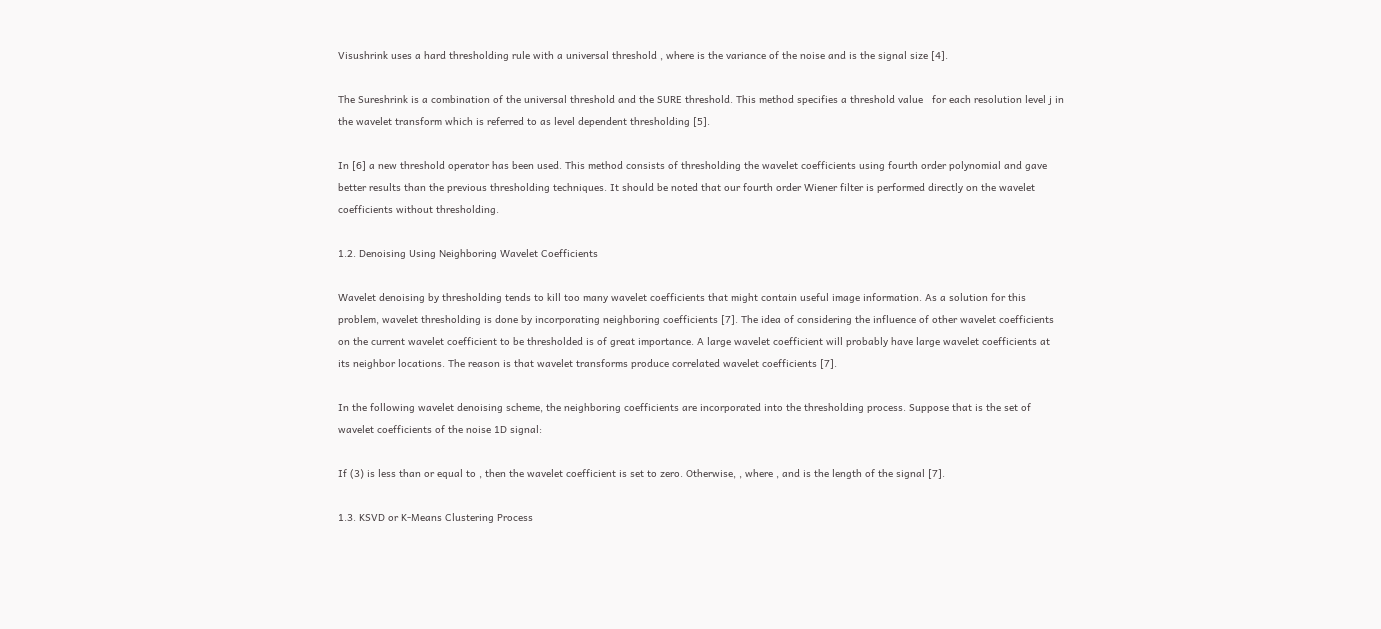Visushrink uses a hard thresholding rule with a universal threshold , where is the variance of the noise and is the signal size [4].

The Sureshrink is a combination of the universal threshold and the SURE threshold. This method specifies a threshold value   for each resolution level j in the wavelet transform which is referred to as level dependent thresholding [5].

In [6] a new threshold operator has been used. This method consists of thresholding the wavelet coefficients using fourth order polynomial and gave better results than the previous thresholding techniques. It should be noted that our fourth order Wiener filter is performed directly on the wavelet coefficients without thresholding.

1.2. Denoising Using Neighboring Wavelet Coefficients

Wavelet denoising by thresholding tends to kill too many wavelet coefficients that might contain useful image information. As a solution for this problem, wavelet thresholding is done by incorporating neighboring coefficients [7]. The idea of considering the influence of other wavelet coefficients on the current wavelet coefficient to be thresholded is of great importance. A large wavelet coefficient will probably have large wavelet coefficients at its neighbor locations. The reason is that wavelet transforms produce correlated wavelet coefficients [7].

In the following wavelet denoising scheme, the neighboring coefficients are incorporated into the thresholding process. Suppose that is the set of wavelet coefficients of the noise 1D signal:

If (3) is less than or equal to , then the wavelet coefficient is set to zero. Otherwise, , where , and is the length of the signal [7].

1.3. KSVD or K-Means Clustering Process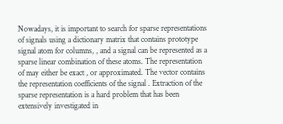Nowadays, it is important to search for sparse representations of signals using a dictionary matrix that contains prototype signal atom for columns, , and a signal can be represented as a sparse linear combination of these atoms. The representation of may either be exact , or approximated. The vector contains the representation coefficients of the signal . Extraction of the sparse representation is a hard problem that has been extensively investigated in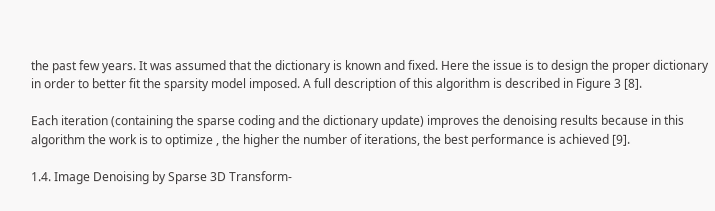the past few years. It was assumed that the dictionary is known and fixed. Here the issue is to design the proper dictionary in order to better fit the sparsity model imposed. A full description of this algorithm is described in Figure 3 [8].

Each iteration (containing the sparse coding and the dictionary update) improves the denoising results because in this algorithm the work is to optimize , the higher the number of iterations, the best performance is achieved [9].

1.4. Image Denoising by Sparse 3D Transform-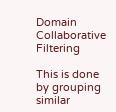Domain Collaborative Filtering

This is done by grouping similar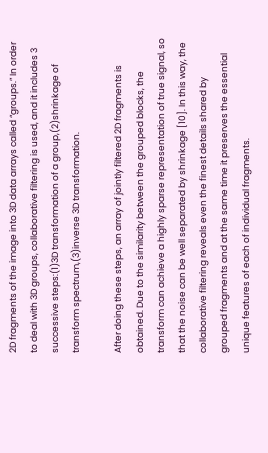2D fragments of the image into 3D data arrays called “groups.” In order to deal with 3D groups, collaborative filtering is used, and it includes 3 successive steps:(1)3D transformation of a group,(2)shrinkage of transform spectrum,(3)inverse 3D transformation.

After doing these steps, an array of jointly filtered 2D fragments is obtained. Due to the similarity between the grouped blocks, the transform can achieve a highly sparse representation of true signal, so that the noise can be well separated by shrinkage [10]. In this way, the collaborative filtering reveals even the finest details shared by grouped fragments and at the same time it preserves the essential unique features of each of individual fragments.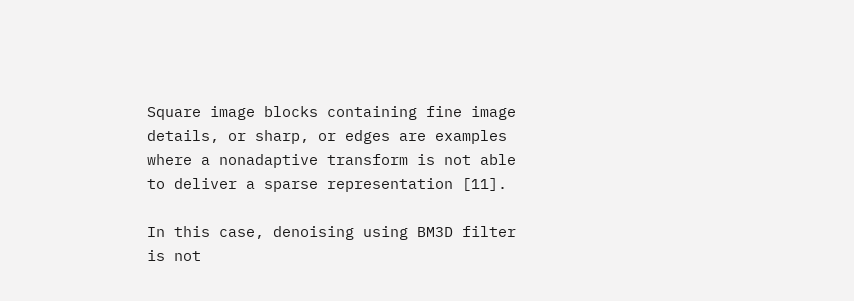Square image blocks containing fine image details, or sharp, or edges are examples where a nonadaptive transform is not able to deliver a sparse representation [11].

In this case, denoising using BM3D filter is not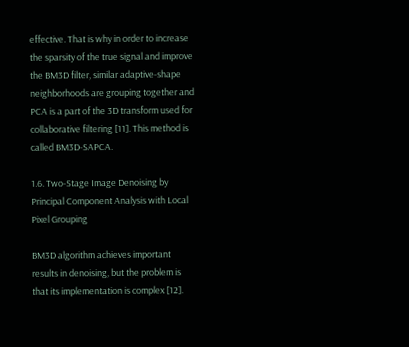effective. That is why in order to increase the sparsity of the true signal and improve the BM3D filter, similar adaptive-shape neighborhoods are grouping together and PCA is a part of the 3D transform used for collaborative filtering [11]. This method is called BM3D-SAPCA.

1.6. Two-Stage Image Denoising by Principal Component Analysis with Local Pixel Grouping

BM3D algorithm achieves important results in denoising, but the problem is that its implementation is complex [12].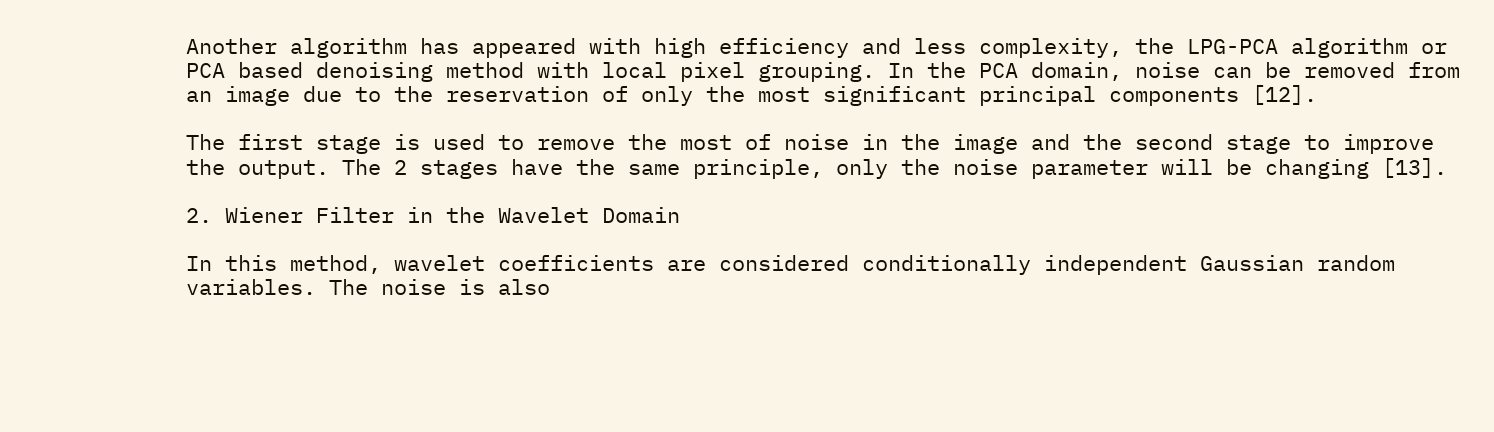Another algorithm has appeared with high efficiency and less complexity, the LPG-PCA algorithm or PCA based denoising method with local pixel grouping. In the PCA domain, noise can be removed from an image due to the reservation of only the most significant principal components [12].

The first stage is used to remove the most of noise in the image and the second stage to improve the output. The 2 stages have the same principle, only the noise parameter will be changing [13].

2. Wiener Filter in the Wavelet Domain

In this method, wavelet coefficients are considered conditionally independent Gaussian random variables. The noise is also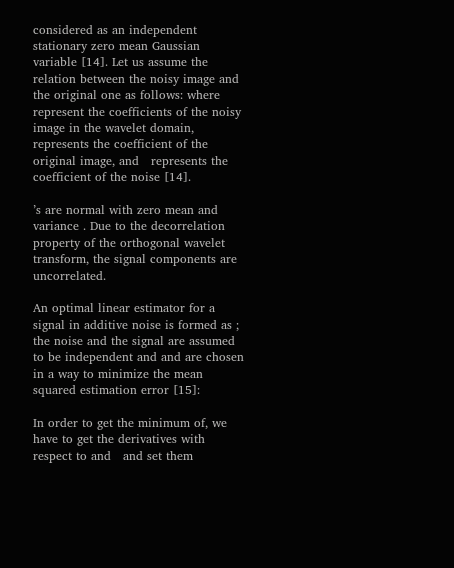considered as an independent stationary zero mean Gaussian variable [14]. Let us assume the relation between the noisy image and the original one as follows: where represent the coefficients of the noisy image in the wavelet domain, represents the coefficient of the original image, and   represents the coefficient of the noise [14].

’s are normal with zero mean and variance . Due to the decorrelation property of the orthogonal wavelet transform, the signal components are uncorrelated.

An optimal linear estimator for a signal in additive noise is formed as ; the noise and the signal are assumed to be independent and and are chosen in a way to minimize the mean squared estimation error [15]:

In order to get the minimum of, we have to get the derivatives with respect to and   and set them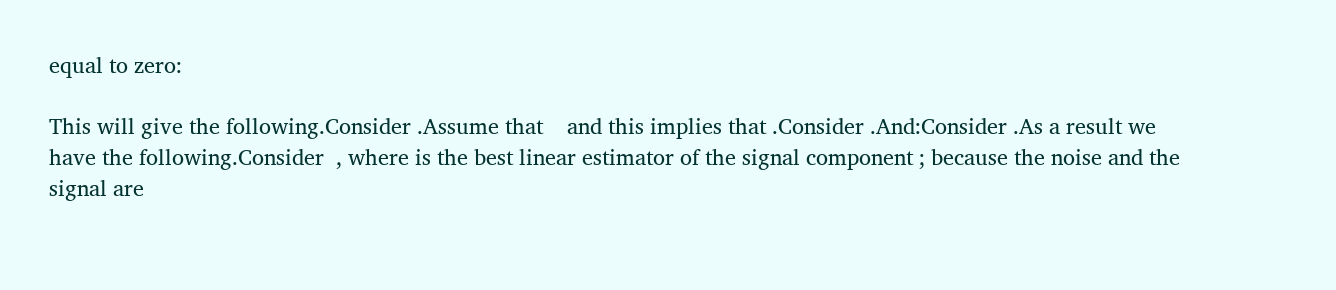equal to zero:

This will give the following.Consider .Assume that    and this implies that .Consider .And:Consider .As a result we have the following.Consider  , where is the best linear estimator of the signal component ; because the noise and the signal are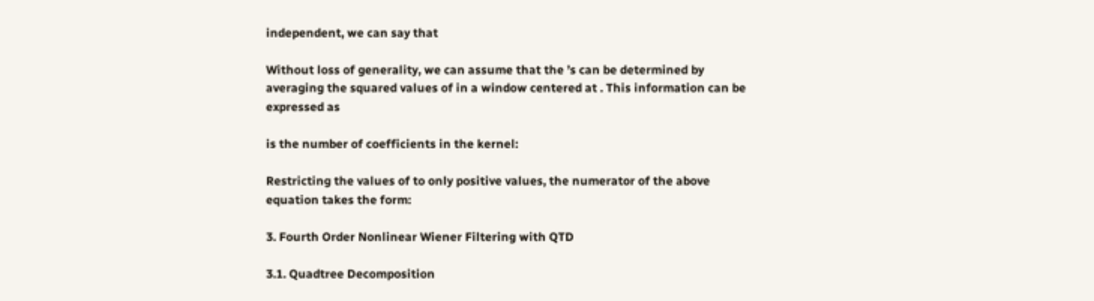independent, we can say that

Without loss of generality, we can assume that the ’s can be determined by averaging the squared values of in a window centered at . This information can be expressed as

is the number of coefficients in the kernel:

Restricting the values of to only positive values, the numerator of the above equation takes the form:

3. Fourth Order Nonlinear Wiener Filtering with QTD

3.1. Quadtree Decomposition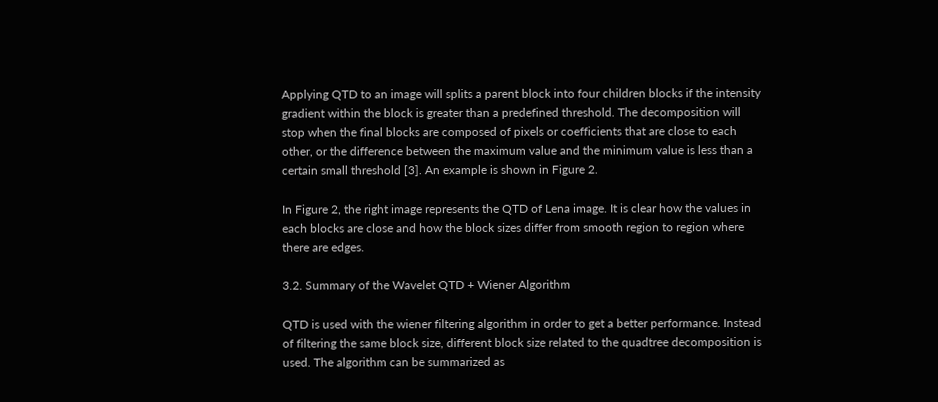Applying QTD to an image will splits a parent block into four children blocks if the intensity gradient within the block is greater than a predefined threshold. The decomposition will stop when the final blocks are composed of pixels or coefficients that are close to each other, or the difference between the maximum value and the minimum value is less than a certain small threshold [3]. An example is shown in Figure 2.

In Figure 2, the right image represents the QTD of Lena image. It is clear how the values in each blocks are close and how the block sizes differ from smooth region to region where there are edges.

3.2. Summary of the Wavelet QTD + Wiener Algorithm

QTD is used with the wiener filtering algorithm in order to get a better performance. Instead of filtering the same block size, different block size related to the quadtree decomposition is used. The algorithm can be summarized as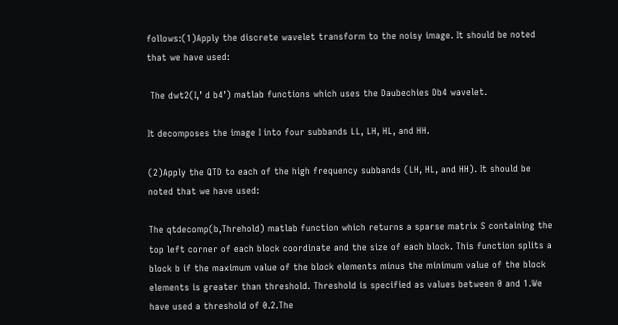follows:(1)Apply the discrete wavelet transform to the noisy image. It should be noted that we have used:

 The dwt2(I,’ d b4’) matlab functions which uses the Daubechies Db4 wavelet.

It decomposes the image I into four subbands LL, LH, HL, and HH.

(2)Apply the QTD to each of the high frequency subbands (LH, HL, and HH). It should be noted that we have used:

The qtdecomp(b,Threhold) matlab function which returns a sparse matrix S containing the top left corner of each block coordinate and the size of each block. This function splits a block b if the maximum value of the block elements minus the minimum value of the block elements is greater than threshold. Threshold is specified as values between 0 and 1.We have used a threshold of 0.2.The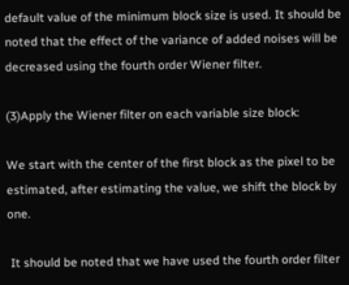default value of the minimum block size is used. It should be noted that the effect of the variance of added noises will be decreased using the fourth order Wiener filter.

(3)Apply the Wiener filter on each variable size block:

We start with the center of the first block as the pixel to be estimated, after estimating the value, we shift the block by one.

 It should be noted that we have used the fourth order filter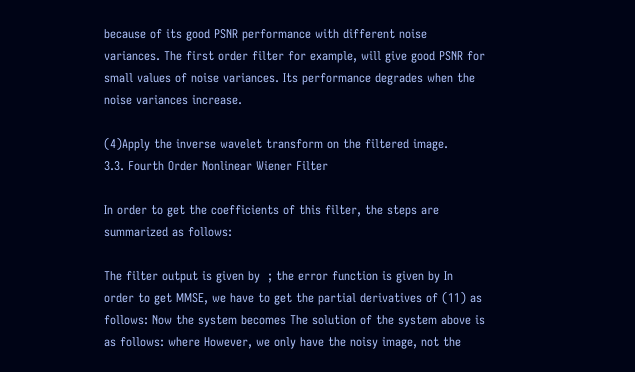because of its good PSNR performance with different noise variances. The first order filter for example, will give good PSNR for small values of noise variances. Its performance degrades when the noise variances increase.

(4)Apply the inverse wavelet transform on the filtered image.
3.3. Fourth Order Nonlinear Wiener Filter

In order to get the coefficients of this filter, the steps are summarized as follows:

The filter output is given by  ; the error function is given by In order to get MMSE, we have to get the partial derivatives of (11) as  follows: Now the system becomes The solution of the system above is as follows: where However, we only have the noisy image, not the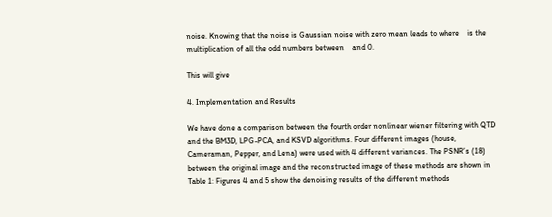noise. Knowing that the noise is Gaussian noise with zero mean leads to where    is the multiplication of all the odd numbers between    and 0.

This will give

4. Implementation and Results

We have done a comparison between the fourth order nonlinear wiener filtering with QTD and the BM3D, LPG-PCA, and KSVD algorithms. Four different images (house, Cameraman, Pepper, and Lena) were used with 4 different variances. The PSNR’s (18) between the original image and the reconstructed image of these methods are shown in Table 1: Figures 4 and 5 show the denoising results of the different methods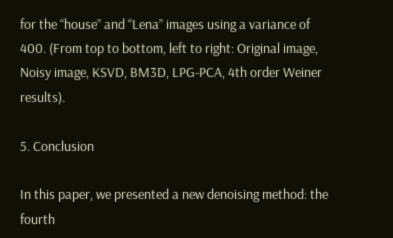for the “house” and “Lena” images using a variance of 400. (From top to bottom, left to right: Original image, Noisy image, KSVD, BM3D, LPG-PCA, 4th order Weiner results).

5. Conclusion

In this paper, we presented a new denoising method: the fourth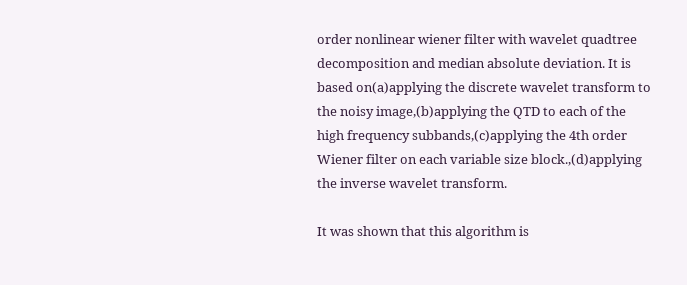order nonlinear wiener filter with wavelet quadtree decomposition and median absolute deviation. It is based on(a)applying the discrete wavelet transform to the noisy image,(b)applying the QTD to each of the high frequency subbands,(c)applying the 4th order Wiener filter on each variable size block.,(d)applying the inverse wavelet transform.

It was shown that this algorithm is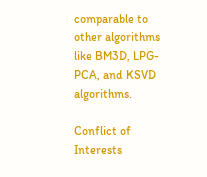comparable to other algorithms like BM3D, LPG-PCA, and KSVD algorithms.

Conflict of Interests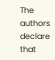The authors declare that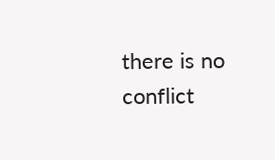there is no conflict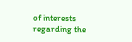of interests regarding the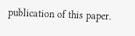publication of this paper.